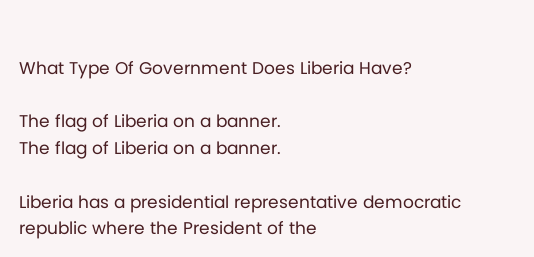What Type Of Government Does Liberia Have?

The flag of Liberia on a banner.
The flag of Liberia on a banner.

Liberia has a presidential representative democratic republic where the President of the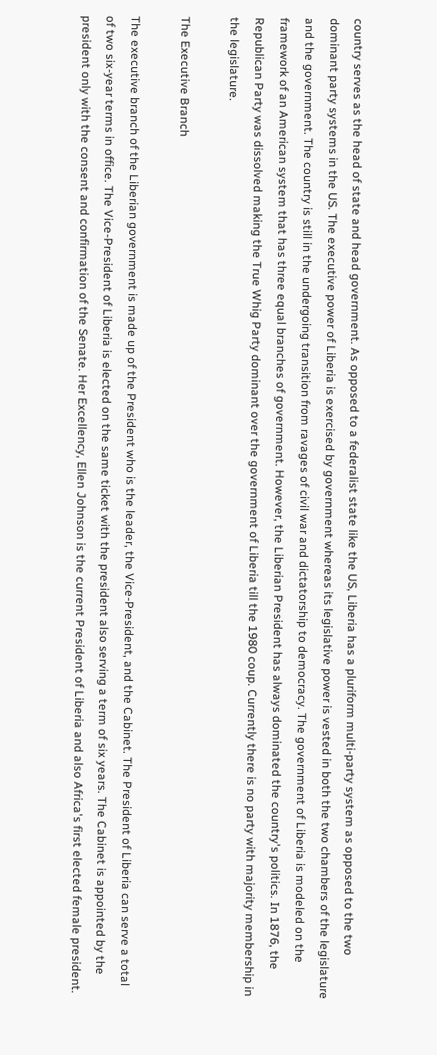country serves as the head of state and head government. As opposed to a federalist state like the US, Liberia has a pluriform multi-party system as opposed to the two dominant party systems in the US. The executive power of Liberia is exercised by government whereas its legislative power is vested in both the two chambers of the legislature and the government. The country is still in the undergoing transition from ravages of civil war and dictatorship to democracy. The government of Liberia is modeled on the framework of an American system that has three equal branches of government. However, the Liberian President has always dominated the country's politics. In 1876, the Republican Party was dissolved making the True Whig Party dominant over the government of Liberia till the 1980 coup. Currently there is no party with majority membership in the legislature.

The Executive Branch

The executive branch of the Liberian government is made up of the President who is the leader, the Vice-President, and the Cabinet. The President of Liberia can serve a total of two six-year terms in office. The Vice-President of Liberia is elected on the same ticket with the president also serving a term of six years. The Cabinet is appointed by the president only with the consent and confirmation of the Senate. Her Excellency, Ellen Johnson is the current President of Liberia and also Africa's first elected female president.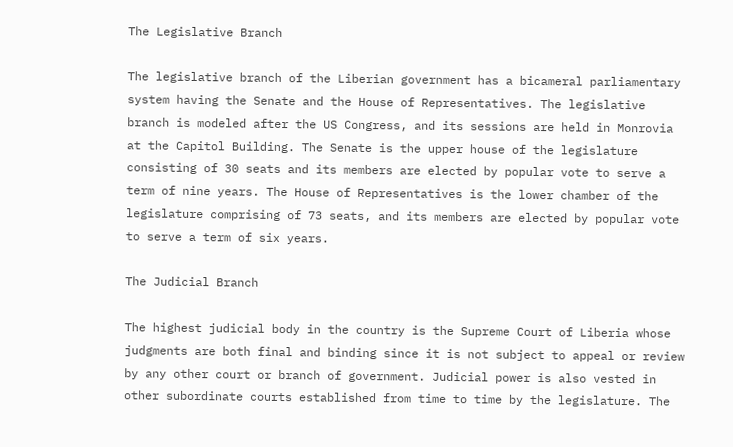The Legislative Branch

The legislative branch of the Liberian government has a bicameral parliamentary system having the Senate and the House of Representatives. The legislative branch is modeled after the US Congress, and its sessions are held in Monrovia at the Capitol Building. The Senate is the upper house of the legislature consisting of 30 seats and its members are elected by popular vote to serve a term of nine years. The House of Representatives is the lower chamber of the legislature comprising of 73 seats, and its members are elected by popular vote to serve a term of six years.

The Judicial Branch

The highest judicial body in the country is the Supreme Court of Liberia whose judgments are both final and binding since it is not subject to appeal or review by any other court or branch of government. Judicial power is also vested in other subordinate courts established from time to time by the legislature. The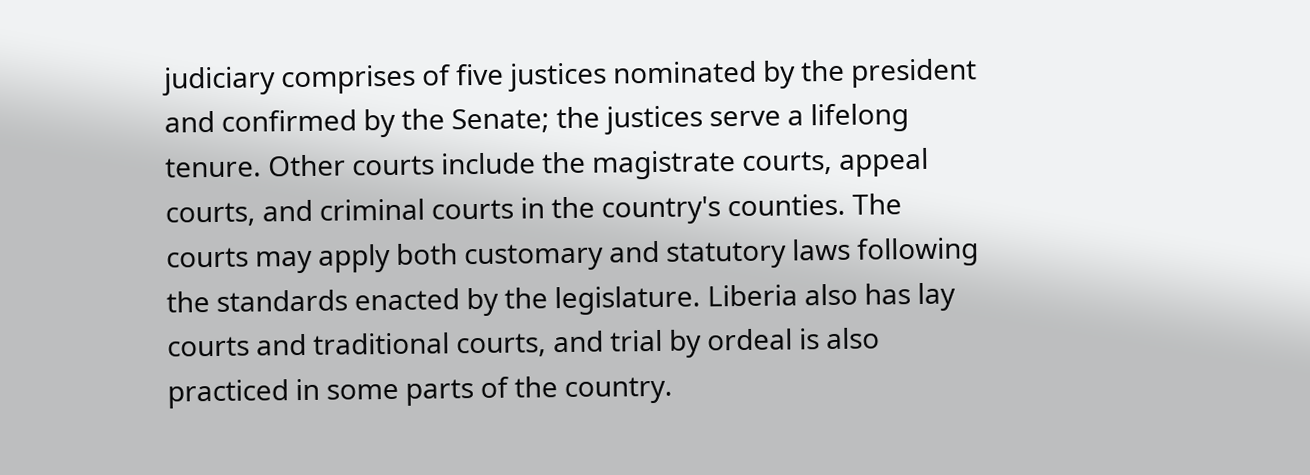judiciary comprises of five justices nominated by the president and confirmed by the Senate; the justices serve a lifelong tenure. Other courts include the magistrate courts, appeal courts, and criminal courts in the country's counties. The courts may apply both customary and statutory laws following the standards enacted by the legislature. Liberia also has lay courts and traditional courts, and trial by ordeal is also practiced in some parts of the country.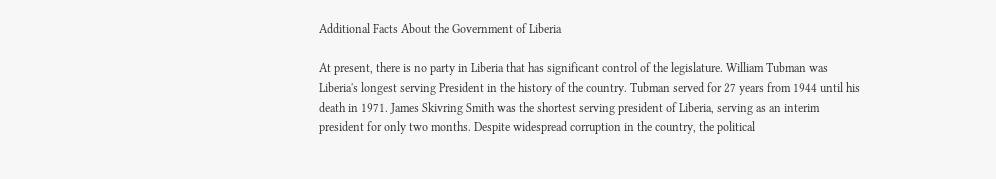Additional Facts About the Government of Liberia

At present, there is no party in Liberia that has significant control of the legislature. William Tubman was Liberia's longest serving President in the history of the country. Tubman served for 27 years from 1944 until his death in 1971. James Skivring Smith was the shortest serving president of Liberia, serving as an interim president for only two months. Despite widespread corruption in the country, the political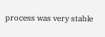process was very stable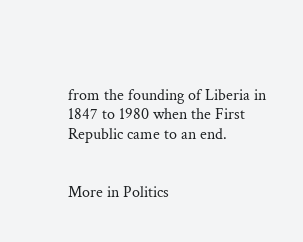from the founding of Liberia in 1847 to 1980 when the First Republic came to an end.


More in Politics